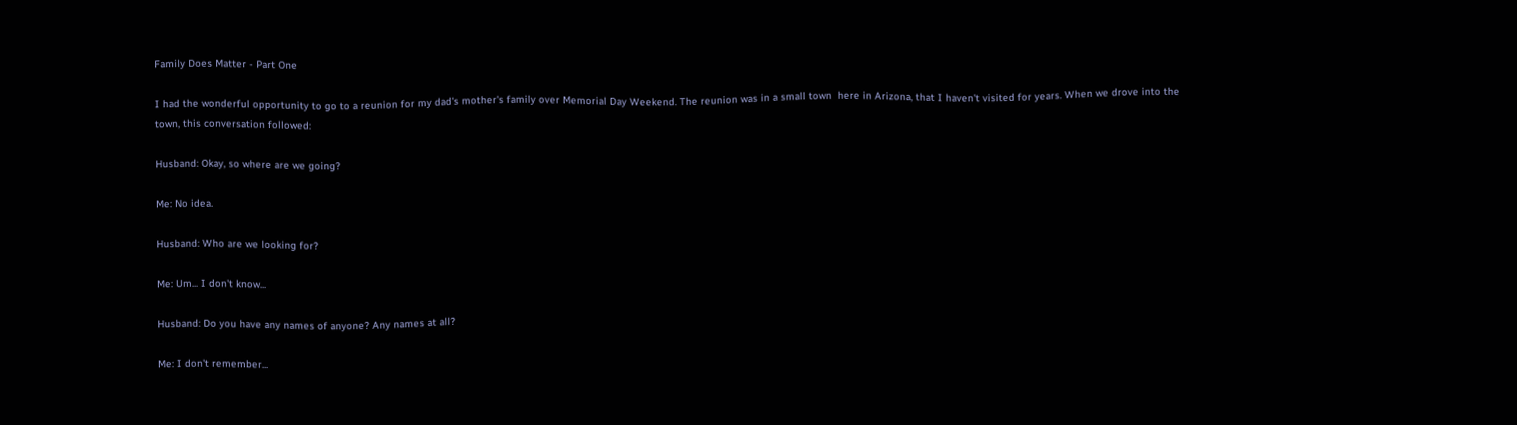Family Does Matter - Part One

I had the wonderful opportunity to go to a reunion for my dad's mother's family over Memorial Day Weekend. The reunion was in a small town  here in Arizona, that I haven't visited for years. When we drove into the town, this conversation followed:

Husband: Okay, so where are we going?

Me: No idea.

Husband: Who are we looking for?

Me: Um... I don't know...

Husband: Do you have any names of anyone? Any names at all?

Me: I don't remember...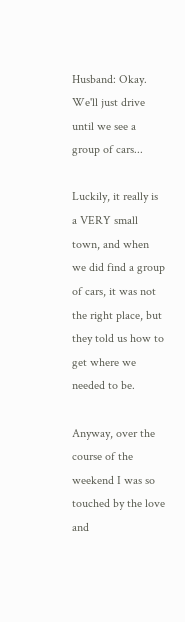Husband: Okay. We'll just drive until we see a group of cars...

Luckily, it really is a VERY small town, and when we did find a group of cars, it was not the right place, but they told us how to get where we needed to be.

Anyway, over the course of the weekend I was so touched by the love and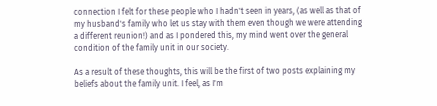connection I felt for these people who I hadn't seen in years, (as well as that of my husband's family who let us stay with them even though we were attending a different reunion!) and as I pondered this, my mind went over the general condition of the family unit in our society.

As a result of these thoughts, this will be the first of two posts explaining my beliefs about the family unit. I feel, as I'm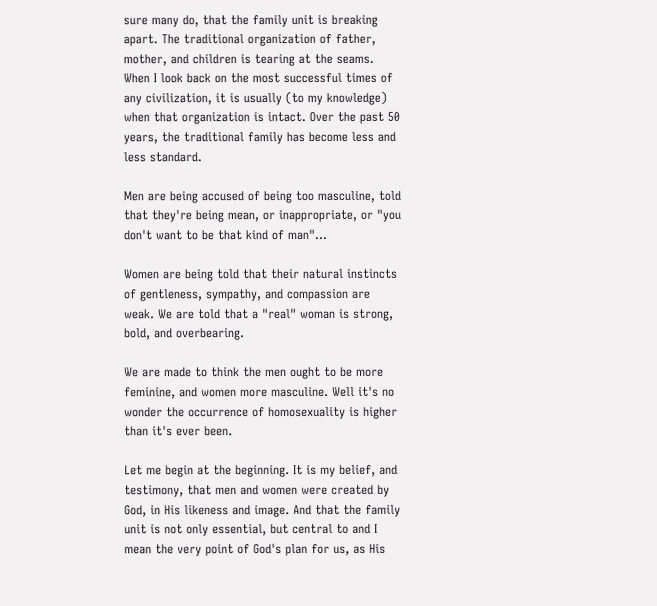sure many do, that the family unit is breaking apart. The traditional organization of father, mother, and children is tearing at the seams. When I look back on the most successful times of any civilization, it is usually (to my knowledge) when that organization is intact. Over the past 50 years, the traditional family has become less and less standard.

Men are being accused of being too masculine, told that they're being mean, or inappropriate, or "you don't want to be that kind of man"...

Women are being told that their natural instincts of gentleness, sympathy, and compassion are weak. We are told that a "real" woman is strong, bold, and overbearing.

We are made to think the men ought to be more feminine, and women more masculine. Well it's no wonder the occurrence of homosexuality is higher than it's ever been.

Let me begin at the beginning. It is my belief, and testimony, that men and women were created by God, in His likeness and image. And that the family unit is not only essential, but central to and I mean the very point of God's plan for us, as His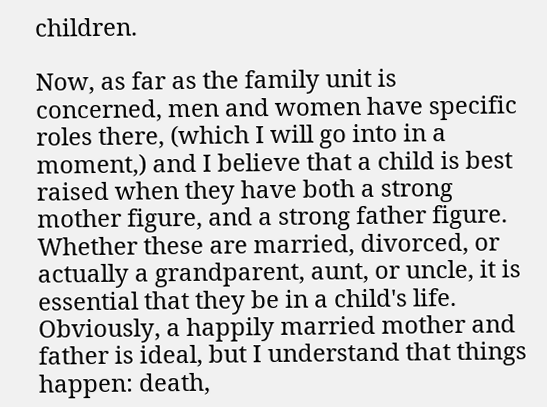children.

Now, as far as the family unit is concerned, men and women have specific roles there, (which I will go into in a moment,) and I believe that a child is best raised when they have both a strong mother figure, and a strong father figure. Whether these are married, divorced, or actually a grandparent, aunt, or uncle, it is essential that they be in a child's life. Obviously, a happily married mother and father is ideal, but I understand that things happen: death,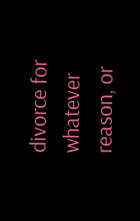divorce for whatever reason, or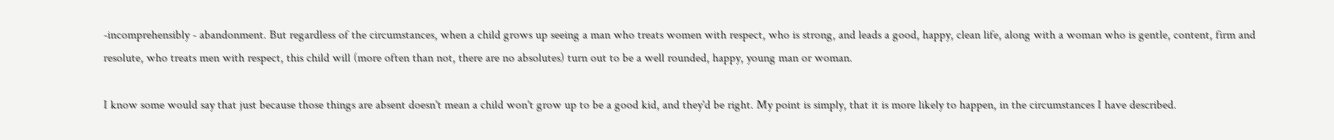-incomprehensibly - abandonment. But regardless of the circumstances, when a child grows up seeing a man who treats women with respect, who is strong, and leads a good, happy, clean life, along with a woman who is gentle, content, firm and resolute, who treats men with respect, this child will (more often than not, there are no absolutes) turn out to be a well rounded, happy, young man or woman.

I know some would say that just because those things are absent doesn't mean a child won't grow up to be a good kid, and they'd be right. My point is simply, that it is more likely to happen, in the circumstances I have described.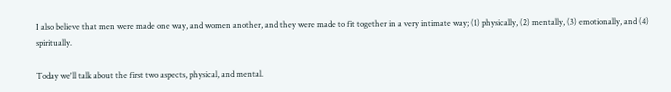I also believe that men were made one way, and women another, and they were made to fit together in a very intimate way; (1) physically, (2) mentally, (3) emotionally, and (4) spiritually.

Today we'll talk about the first two aspects, physical, and mental.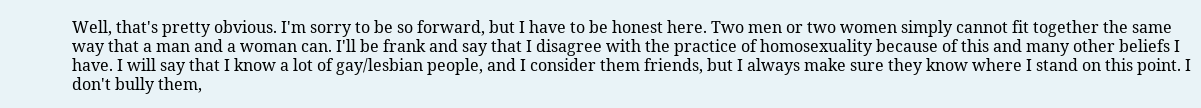Well, that's pretty obvious. I'm sorry to be so forward, but I have to be honest here. Two men or two women simply cannot fit together the same way that a man and a woman can. I'll be frank and say that I disagree with the practice of homosexuality because of this and many other beliefs I have. I will say that I know a lot of gay/lesbian people, and I consider them friends, but I always make sure they know where I stand on this point. I don't bully them,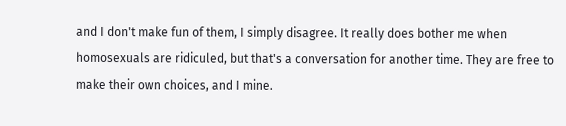and I don't make fun of them, I simply disagree. It really does bother me when homosexuals are ridiculed, but that's a conversation for another time. They are free to make their own choices, and I mine.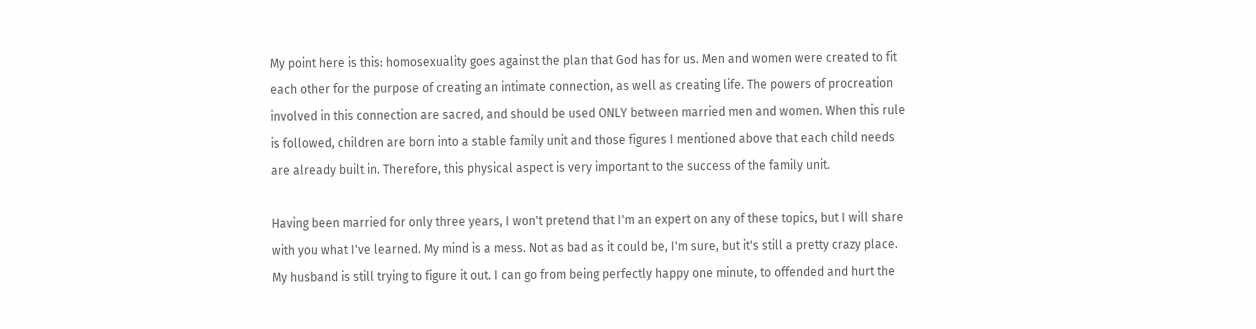My point here is this: homosexuality goes against the plan that God has for us. Men and women were created to fit each other for the purpose of creating an intimate connection, as well as creating life. The powers of procreation involved in this connection are sacred, and should be used ONLY between married men and women. When this rule is followed, children are born into a stable family unit and those figures I mentioned above that each child needs are already built in. Therefore, this physical aspect is very important to the success of the family unit.

Having been married for only three years, I won't pretend that I'm an expert on any of these topics, but I will share with you what I've learned. My mind is a mess. Not as bad as it could be, I'm sure, but it's still a pretty crazy place. My husband is still trying to figure it out. I can go from being perfectly happy one minute, to offended and hurt the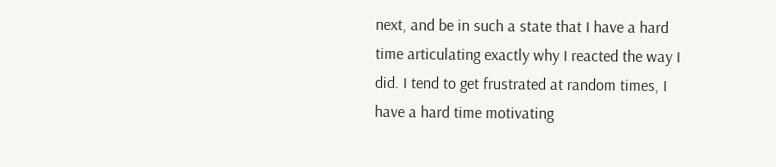next, and be in such a state that I have a hard time articulating exactly why I reacted the way I did. I tend to get frustrated at random times, I have a hard time motivating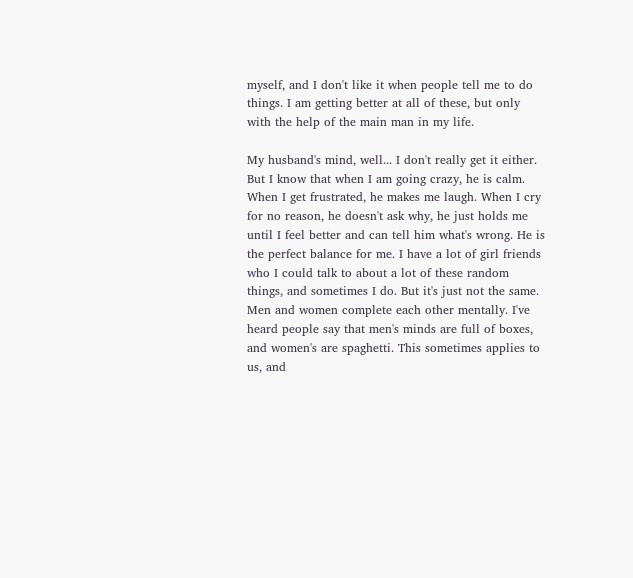myself, and I don't like it when people tell me to do things. I am getting better at all of these, but only with the help of the main man in my life.

My husband's mind, well... I don't really get it either. But I know that when I am going crazy, he is calm. When I get frustrated, he makes me laugh. When I cry for no reason, he doesn't ask why, he just holds me until I feel better and can tell him what's wrong. He is the perfect balance for me. I have a lot of girl friends who I could talk to about a lot of these random things, and sometimes I do. But it's just not the same. Men and women complete each other mentally. I've heard people say that men's minds are full of boxes, and women's are spaghetti. This sometimes applies to us, and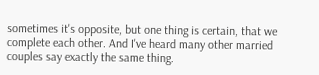sometimes it's opposite, but one thing is certain, that we complete each other. And I've heard many other married couples say exactly the same thing.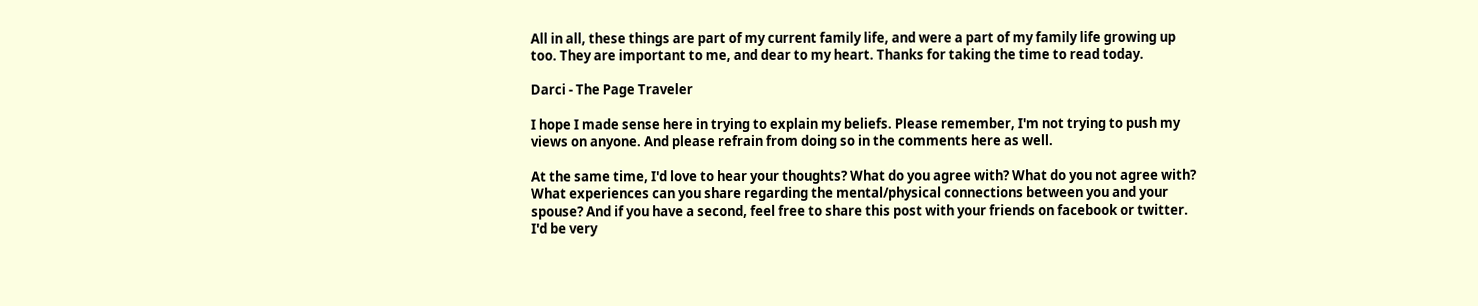All in all, these things are part of my current family life, and were a part of my family life growing up too. They are important to me, and dear to my heart. Thanks for taking the time to read today.

Darci - The Page Traveler

I hope I made sense here in trying to explain my beliefs. Please remember, I'm not trying to push my views on anyone. And please refrain from doing so in the comments here as well.

At the same time, I'd love to hear your thoughts? What do you agree with? What do you not agree with? What experiences can you share regarding the mental/physical connections between you and your spouse? And if you have a second, feel free to share this post with your friends on facebook or twitter. I'd be very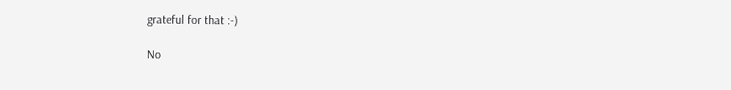grateful for that :-)

No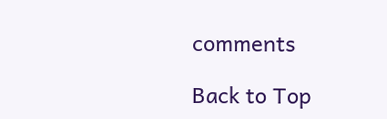comments

Back to Top